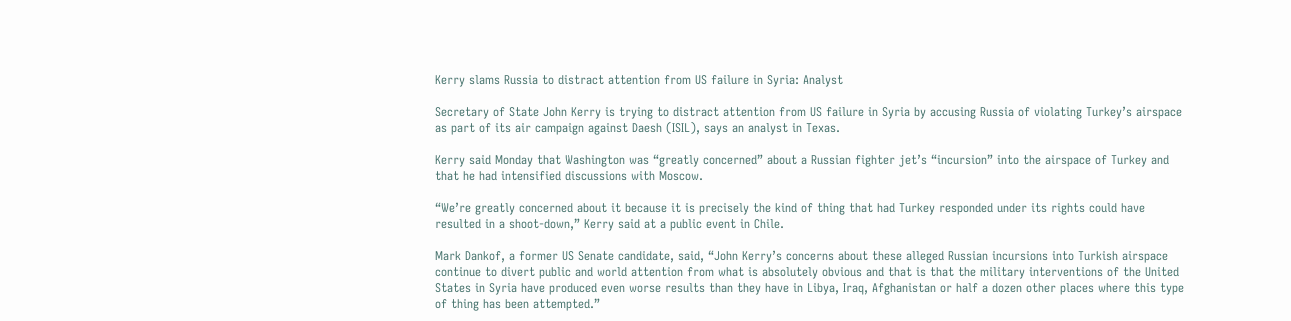Kerry slams Russia to distract attention from US failure in Syria: Analyst

Secretary of State John Kerry is trying to distract attention from US failure in Syria by accusing Russia of violating Turkey’s airspace as part of its air campaign against Daesh (ISIL), says an analyst in Texas.

Kerry said Monday that Washington was “greatly concerned” about a Russian fighter jet’s “incursion” into the airspace of Turkey and that he had intensified discussions with Moscow.

“We’re greatly concerned about it because it is precisely the kind of thing that had Turkey responded under its rights could have resulted in a shoot-down,” Kerry said at a public event in Chile.

Mark Dankof, a former US Senate candidate, said, “John Kerry’s concerns about these alleged Russian incursions into Turkish airspace continue to divert public and world attention from what is absolutely obvious and that is that the military interventions of the United States in Syria have produced even worse results than they have in Libya, Iraq, Afghanistan or half a dozen other places where this type of thing has been attempted.”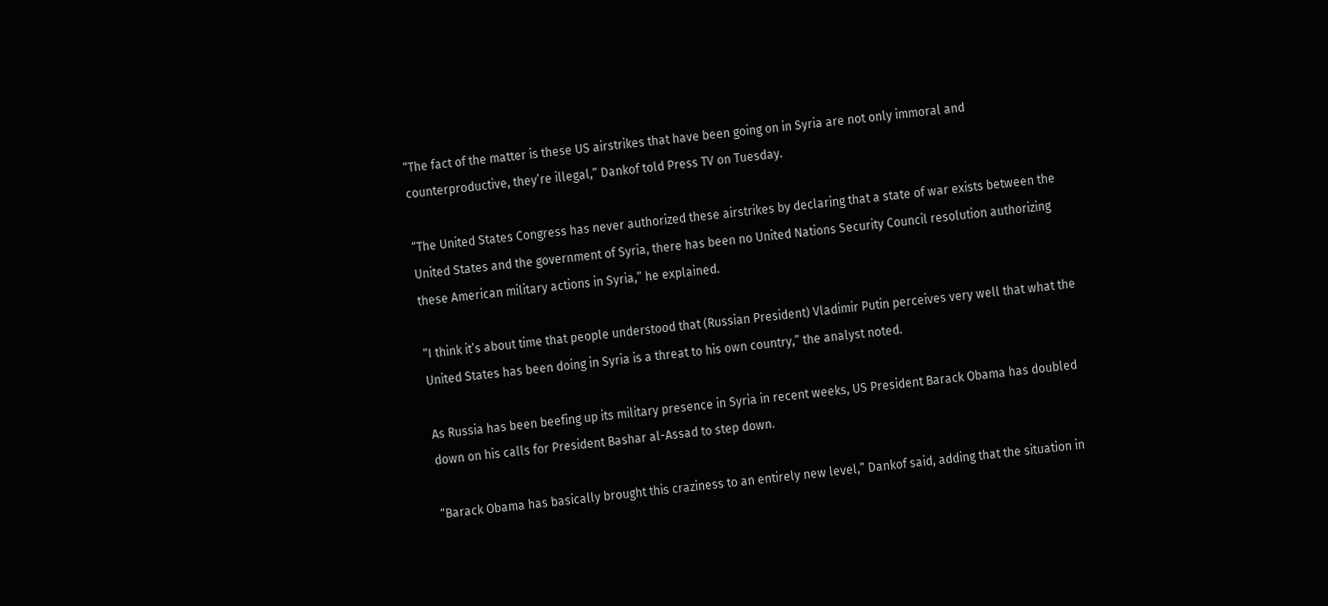“The fact of the matter is these US airstrikes that have been going on in Syria are not only immoral and counterproductive, they’re illegal,” Dankof told Press TV on Tuesday.

“The United States Congress has never authorized these airstrikes by declaring that a state of war exists between the United States and the government of Syria, there has been no United Nations Security Council resolution authorizing these American military actions in Syria,” he explained.

“I think it’s about time that people understood that (Russian President) Vladimir Putin perceives very well that what the United States has been doing in Syria is a threat to his own country,” the analyst noted.

As Russia has been beefing up its military presence in Syria in recent weeks, US President Barack Obama has doubled down on his calls for President Bashar al-Assad to step down.

“Barack Obama has basically brought this craziness to an entirely new level,” Dankof said, adding that the situation in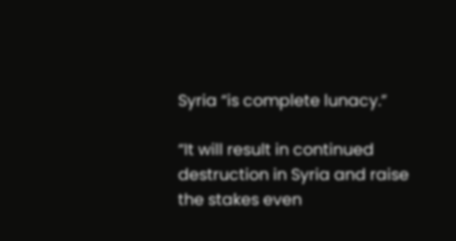Syria “is complete lunacy.”

“It will result in continued destruction in Syria and raise the stakes even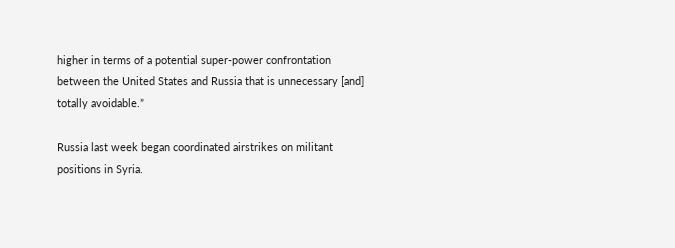higher in terms of a potential super-power confrontation between the United States and Russia that is unnecessary [and] totally avoidable.”

Russia last week began coordinated airstrikes on militant positions in Syria.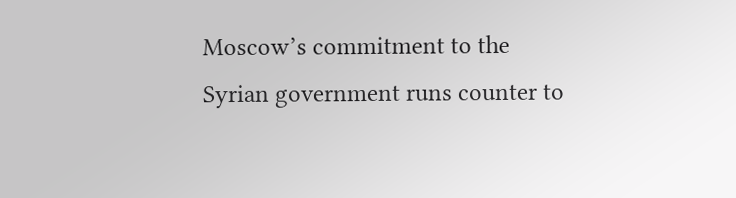Moscow’s commitment to the Syrian government runs counter to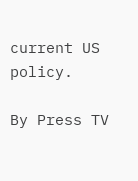current US policy.

By Press TV